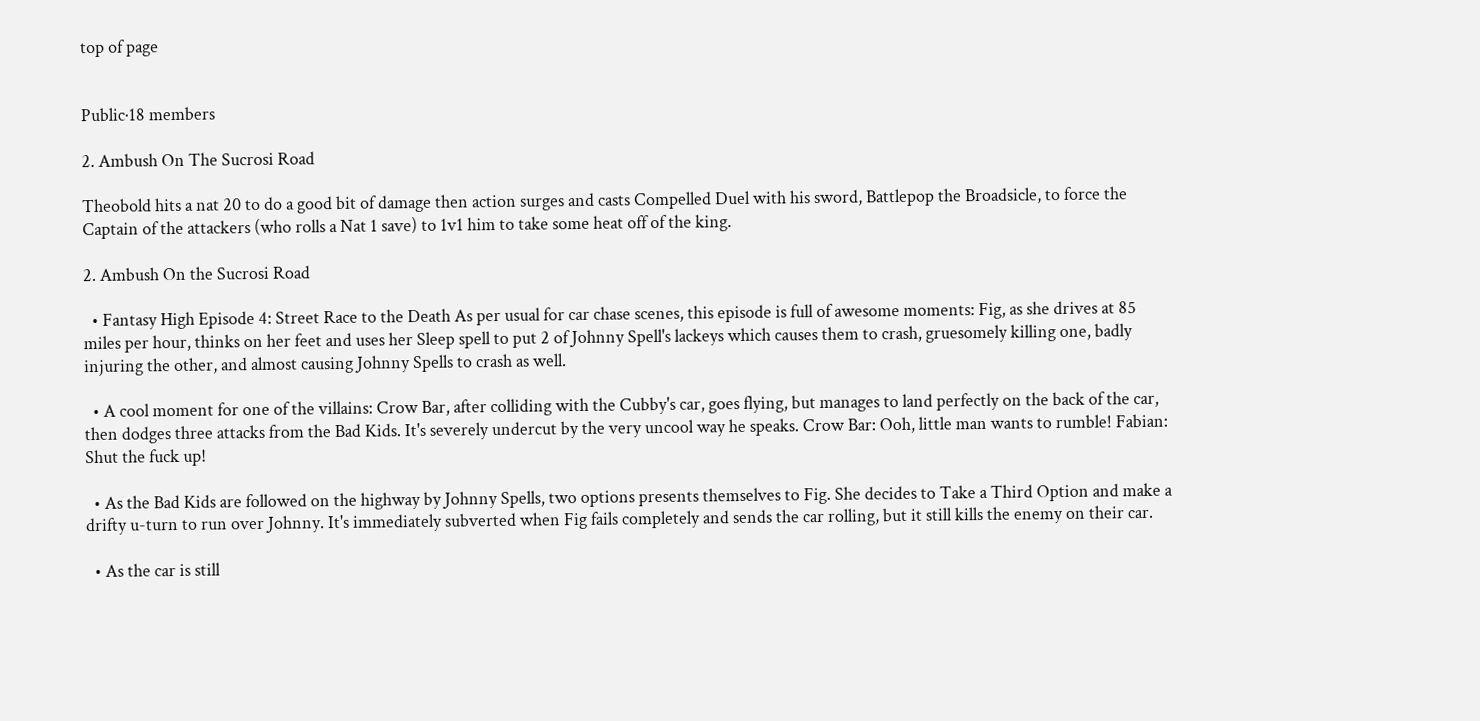top of page


Public·18 members

2. Ambush On The Sucrosi Road

Theobold hits a nat 20 to do a good bit of damage then action surges and casts Compelled Duel with his sword, Battlepop the Broadsicle, to force the Captain of the attackers (who rolls a Nat 1 save) to 1v1 him to take some heat off of the king.

2. Ambush On the Sucrosi Road

  • Fantasy High Episode 4: Street Race to the Death As per usual for car chase scenes, this episode is full of awesome moments: Fig, as she drives at 85 miles per hour, thinks on her feet and uses her Sleep spell to put 2 of Johnny Spell's lackeys which causes them to crash, gruesomely killing one, badly injuring the other, and almost causing Johnny Spells to crash as well.

  • A cool moment for one of the villains: Crow Bar, after colliding with the Cubby's car, goes flying, but manages to land perfectly on the back of the car, then dodges three attacks from the Bad Kids. It's severely undercut by the very uncool way he speaks. Crow Bar: Ooh, little man wants to rumble! Fabian: Shut the fuck up!

  • As the Bad Kids are followed on the highway by Johnny Spells, two options presents themselves to Fig. She decides to Take a Third Option and make a drifty u-turn to run over Johnny. It's immediately subverted when Fig fails completely and sends the car rolling, but it still kills the enemy on their car.

  • As the car is still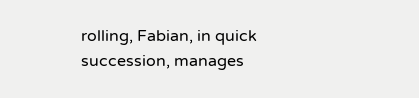rolling, Fabian, in quick succession, manages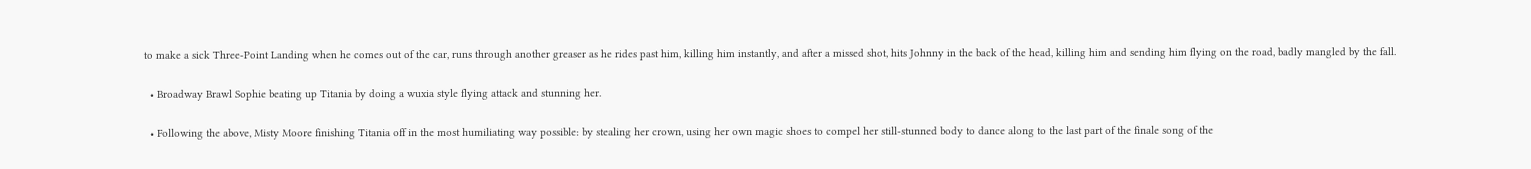to make a sick Three-Point Landing when he comes out of the car, runs through another greaser as he rides past him, killing him instantly, and after a missed shot, hits Johnny in the back of the head, killing him and sending him flying on the road, badly mangled by the fall.

  • Broadway Brawl Sophie beating up Titania by doing a wuxia style flying attack and stunning her.

  • Following the above, Misty Moore finishing Titania off in the most humiliating way possible: by stealing her crown, using her own magic shoes to compel her still-stunned body to dance along to the last part of the finale song of the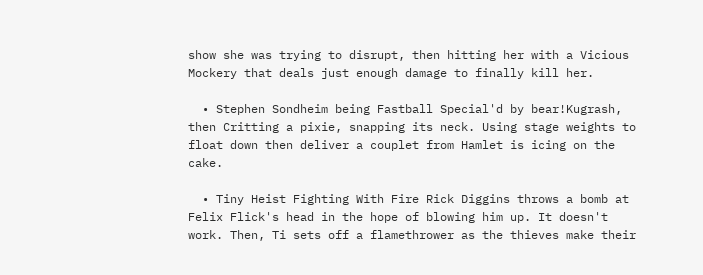show she was trying to disrupt, then hitting her with a Vicious Mockery that deals just enough damage to finally kill her.

  • Stephen Sondheim being Fastball Special'd by bear!Kugrash, then Critting a pixie, snapping its neck. Using stage weights to float down then deliver a couplet from Hamlet is icing on the cake.

  • Tiny Heist Fighting With Fire Rick Diggins throws a bomb at Felix Flick's head in the hope of blowing him up. It doesn't work. Then, Ti sets off a flamethrower as the thieves make their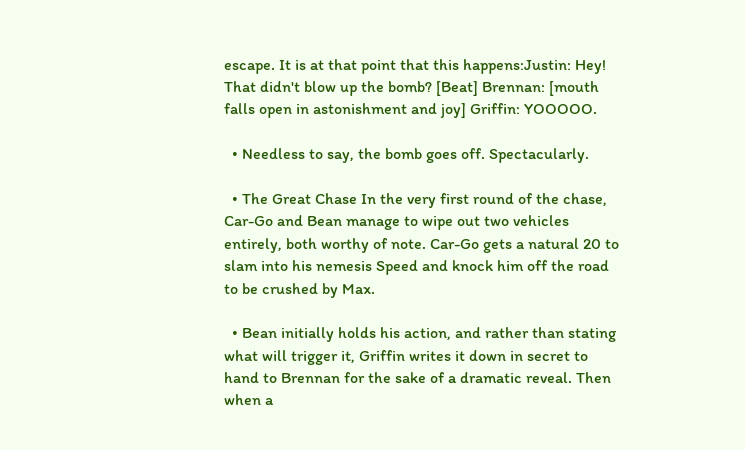escape. It is at that point that this happens:Justin: Hey! That didn't blow up the bomb? [Beat] Brennan: [mouth falls open in astonishment and joy] Griffin: YOOOOO.

  • Needless to say, the bomb goes off. Spectacularly.

  • The Great Chase In the very first round of the chase, Car-Go and Bean manage to wipe out two vehicles entirely, both worthy of note. Car-Go gets a natural 20 to slam into his nemesis Speed and knock him off the road to be crushed by Max.

  • Bean initially holds his action, and rather than stating what will trigger it, Griffin writes it down in secret to hand to Brennan for the sake of a dramatic reveal. Then when a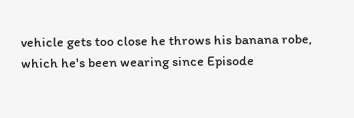vehicle gets too close he throws his banana robe, which he's been wearing since Episode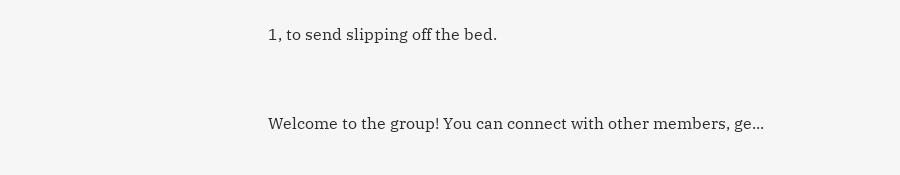1, to send slipping off the bed.



Welcome to the group! You can connect with other members, ge...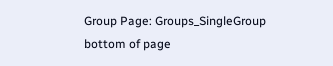Group Page: Groups_SingleGroup
bottom of page